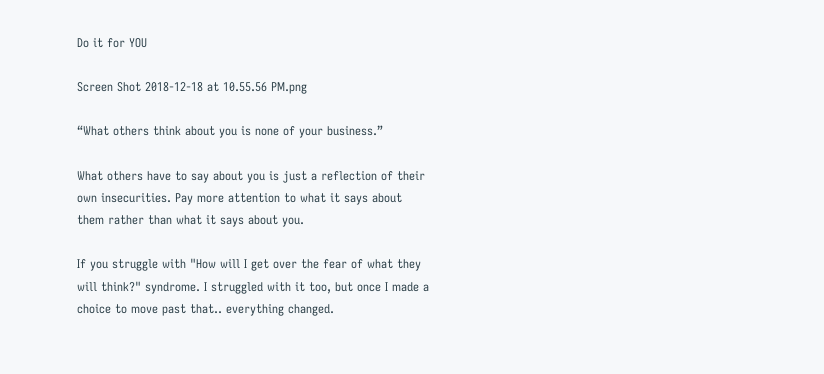Do it for YOU

Screen Shot 2018-12-18 at 10.55.56 PM.png

“What others think about you is none of your business.”

What others have to say about you is just a reflection of their own insecurities. Pay more attention to what it says about them rather than what it says about you.

If you struggle with "How will I get over the fear of what they will think?" syndrome. I struggled with it too, but once I made a choice to move past that.. everything changed.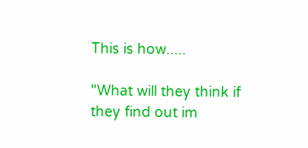This is how.....

"What will they think if they find out im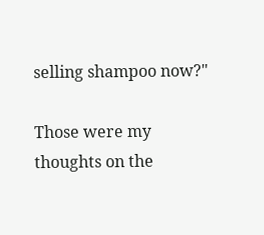selling shampoo now?"

Those were my thoughts on the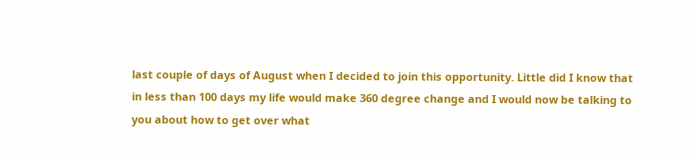last couple of days of August when I decided to join this opportunity. Little did I know that in less than 100 days my life would make 360 degree change and I would now be talking to you about how to get over what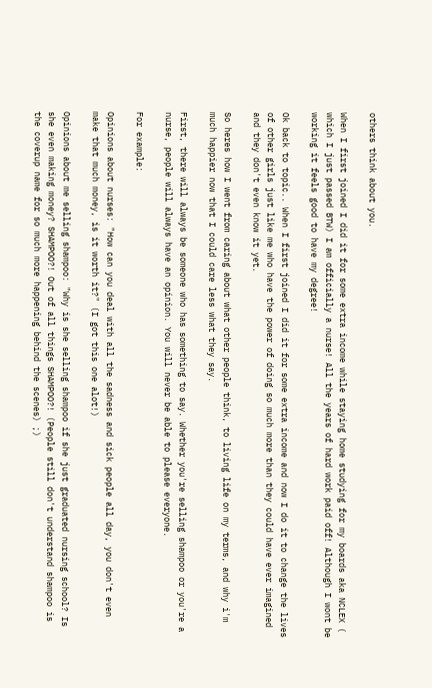others think about you.

When I first joined I did it for some extra income while staying home studying for my boards aka NCLEX ( which I just passed BTW) I am officially a nurse! All the years of hard work paid off! Although I wont be working it feels good to have my degree!

Ok back to topic.. When I first joined I did it for some extra income and now I do it to change the lives of other girls just like me who have the power of doing so much more than they could have ever imagined and they don't even know it yet.

So heres how I went from caring about what other people think, to living life on my terms, and why i'm much happier now that I could care less what they say.

First, there will always be someone who has something to say. Whether you're selling shampoo or you're a nurse, people will always have an opinion. You will never be able to please everyone.

For example:

Opinions about nurses: "How can you deal with all the sadness and sick people all day, you don't even make that much money, is it worth it?" (I got this one alot!)

Opinions about me selling shampoo: "Why is she selling shampoo if she just graduated nursing school? Is she even making money? SHAMPOO?! Out of all things SHAMPOO?! (People still don't understand shampoo is the coverup name for so much more happening behind the scenes) ;)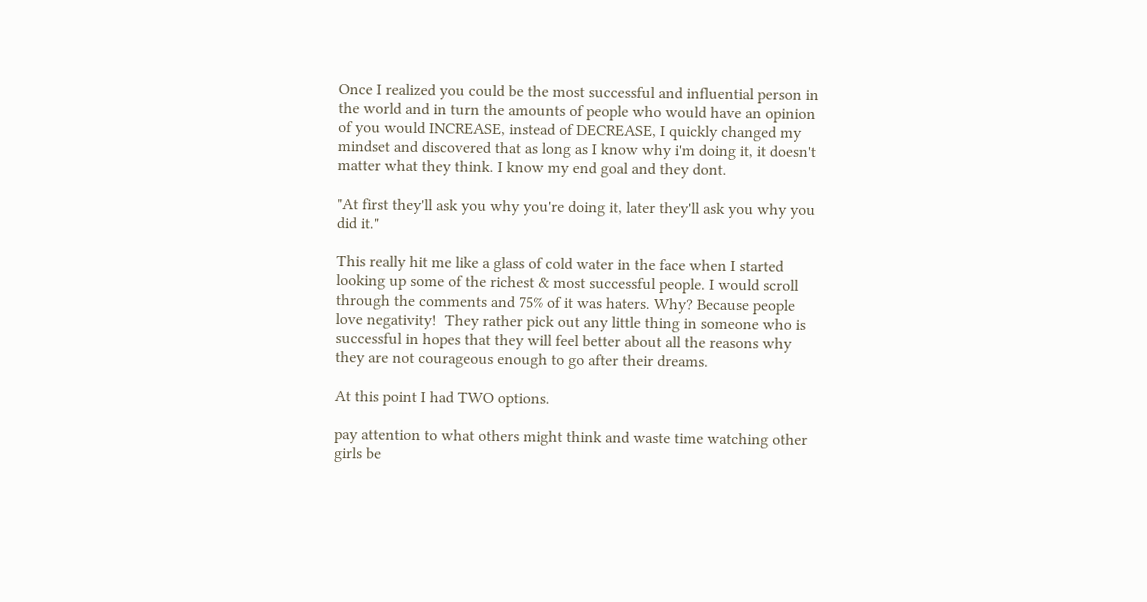Once I realized you could be the most successful and influential person in the world and in turn the amounts of people who would have an opinion of you would INCREASE, instead of DECREASE, I quickly changed my mindset and discovered that as long as I know why i'm doing it, it doesn't matter what they think. I know my end goal and they dont.

"At first they'll ask you why you're doing it, later they'll ask you why you did it."

This really hit me like a glass of cold water in the face when I started looking up some of the richest & most successful people. I would scroll through the comments and 75% of it was haters. Why? Because people love negativity!  They rather pick out any little thing in someone who is successful in hopes that they will feel better about all the reasons why they are not courageous enough to go after their dreams.

At this point I had TWO options.

pay attention to what others might think and waste time watching other girls be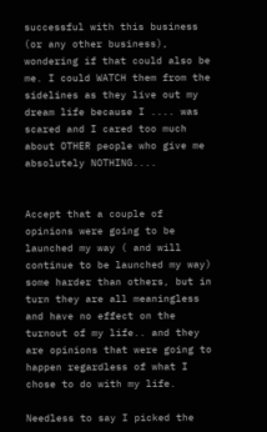successful with this business (or any other business), wondering if that could also be me. I could WATCH them from the sidelines as they live out my dream life because I .... was scared and I cared too much about OTHER people who give me absolutely NOTHING....


Accept that a couple of opinions were going to be launched my way ( and will continue to be launched my way) some harder than others, but in turn they are all meaningless and have no effect on the turnout of my life.. and they are opinions that were going to happen regardless of what I chose to do with my life.

Needless to say I picked the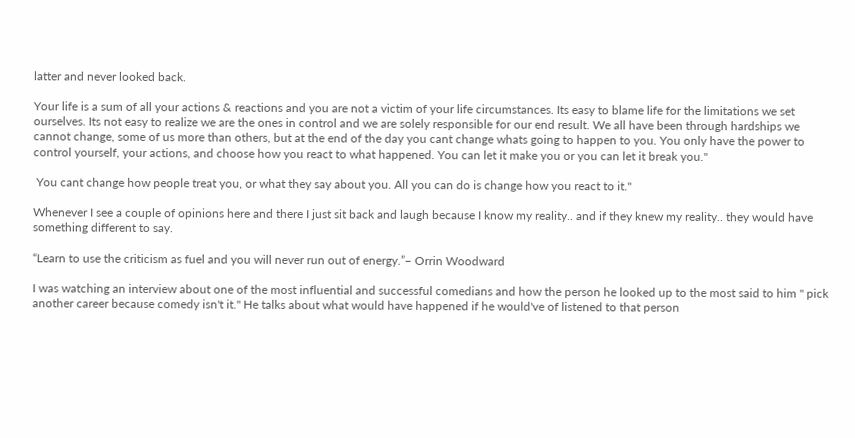latter and never looked back.

Your life is a sum of all your actions & reactions and you are not a victim of your life circumstances. Its easy to blame life for the limitations we set ourselves. Its not easy to realize we are the ones in control and we are solely responsible for our end result. We all have been through hardships we cannot change, some of us more than others, but at the end of the day you cant change whats going to happen to you. You only have the power to control yourself, your actions, and choose how you react to what happened. You can let it make you or you can let it break you."

 You cant change how people treat you, or what they say about you. All you can do is change how you react to it."

Whenever I see a couple of opinions here and there I just sit back and laugh because I know my reality.. and if they knew my reality.. they would have something different to say.

“Learn to use the criticism as fuel and you will never run out of energy.”– Orrin Woodward

I was watching an interview about one of the most influential and successful comedians and how the person he looked up to the most said to him " pick another career because comedy isn't it." He talks about what would have happened if he would've of listened to that person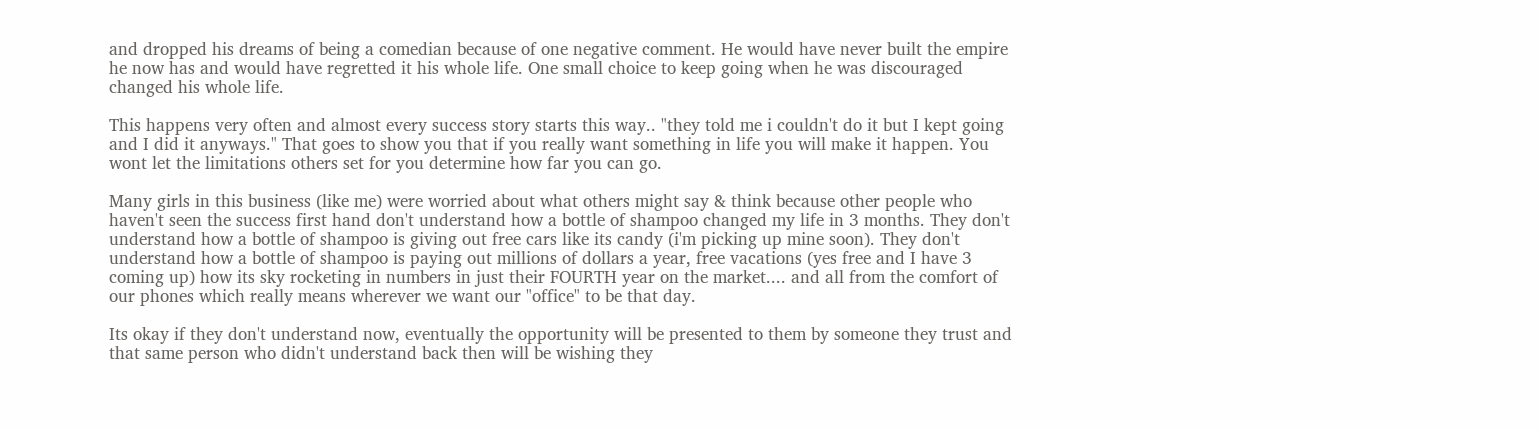and dropped his dreams of being a comedian because of one negative comment. He would have never built the empire he now has and would have regretted it his whole life. One small choice to keep going when he was discouraged changed his whole life.

This happens very often and almost every success story starts this way.. "they told me i couldn't do it but I kept going and I did it anyways." That goes to show you that if you really want something in life you will make it happen. You wont let the limitations others set for you determine how far you can go.

Many girls in this business (like me) were worried about what others might say & think because other people who haven't seen the success first hand don't understand how a bottle of shampoo changed my life in 3 months. They don't understand how a bottle of shampoo is giving out free cars like its candy (i'm picking up mine soon). They don't understand how a bottle of shampoo is paying out millions of dollars a year, free vacations (yes free and I have 3 coming up) how its sky rocketing in numbers in just their FOURTH year on the market.... and all from the comfort of our phones which really means wherever we want our "office" to be that day.

Its okay if they don't understand now, eventually the opportunity will be presented to them by someone they trust and that same person who didn't understand back then will be wishing they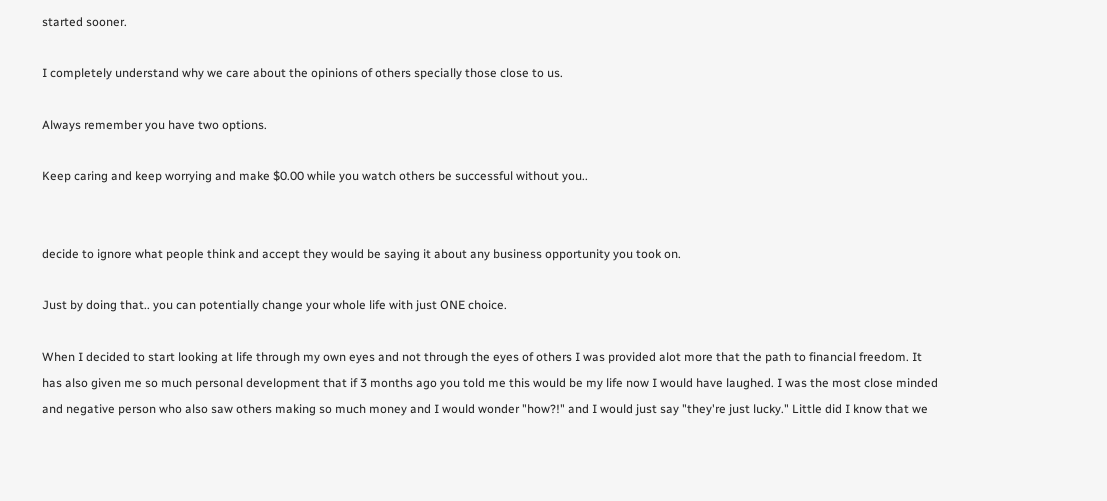started sooner.

I completely understand why we care about the opinions of others specially those close to us.

Always remember you have two options.

Keep caring and keep worrying and make $0.00 while you watch others be successful without you..


decide to ignore what people think and accept they would be saying it about any business opportunity you took on.

Just by doing that.. you can potentially change your whole life with just ONE choice.

When I decided to start looking at life through my own eyes and not through the eyes of others I was provided alot more that the path to financial freedom. It has also given me so much personal development that if 3 months ago you told me this would be my life now I would have laughed. I was the most close minded and negative person who also saw others making so much money and I would wonder "how?!" and I would just say "they're just lucky." Little did I know that we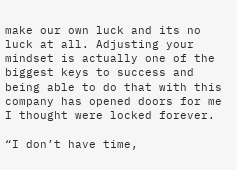make our own luck and its no luck at all. Adjusting your mindset is actually one of the biggest keys to success and being able to do that with this company has opened doors for me I thought were locked forever.

“I don’t have time,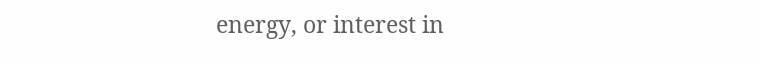energy, or interest in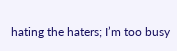hating the haters; I’m too busy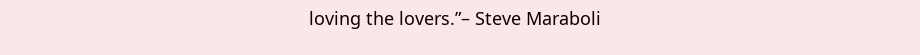loving the lovers.”– Steve Maraboli